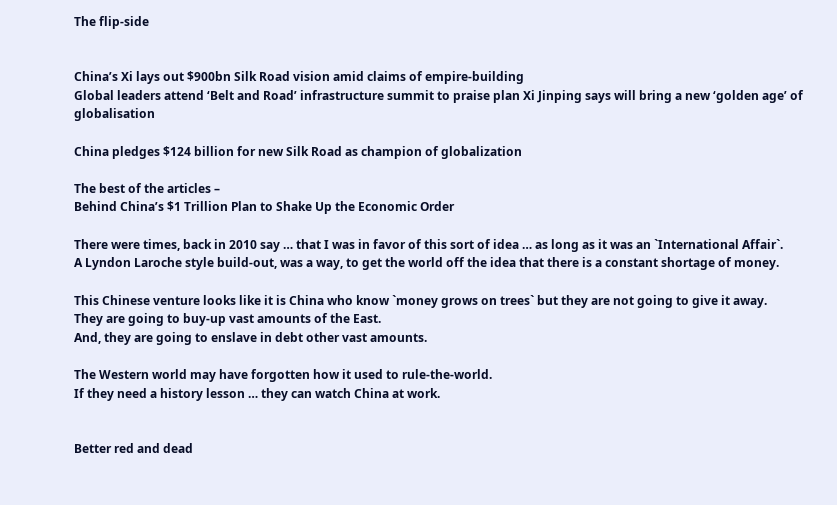The flip-side


China’s Xi lays out $900bn Silk Road vision amid claims of empire-building
Global leaders attend ‘Belt and Road’ infrastructure summit to praise plan Xi Jinping says will bring a new ‘golden age’ of globalisation

China pledges $124 billion for new Silk Road as champion of globalization

The best of the articles –
Behind China’s $1 Trillion Plan to Shake Up the Economic Order

There were times, back in 2010 say … that I was in favor of this sort of idea … as long as it was an `International Affair`.
A Lyndon Laroche style build-out, was a way, to get the world off the idea that there is a constant shortage of money.

This Chinese venture looks like it is China who know `money grows on trees` but they are not going to give it away.
They are going to buy-up vast amounts of the East.
And, they are going to enslave in debt other vast amounts.

The Western world may have forgotten how it used to rule-the-world.
If they need a history lesson … they can watch China at work.


Better red and dead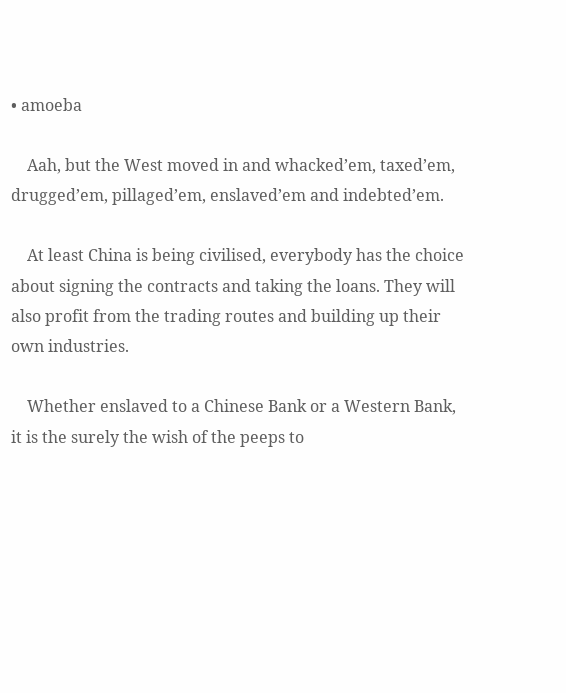• amoeba

    Aah, but the West moved in and whacked’em, taxed’em, drugged’em, pillaged’em, enslaved’em and indebted’em.

    At least China is being civilised, everybody has the choice about signing the contracts and taking the loans. They will also profit from the trading routes and building up their own industries.

    Whether enslaved to a Chinese Bank or a Western Bank, it is the surely the wish of the peeps to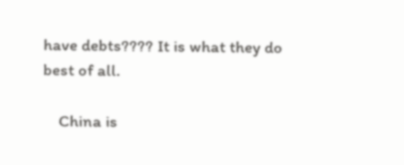have debts???? It is what they do best of all.

    China is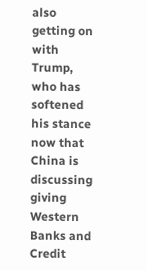also getting on with Trump, who has softened his stance now that China is discussing giving Western Banks and Credit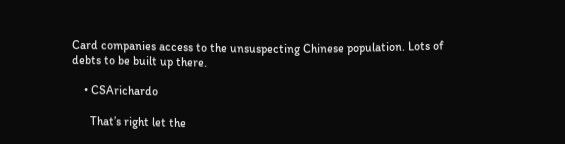Card companies access to the unsuspecting Chinese population. Lots of debts to be built up there.

    • CSArichardo

      That’s right let the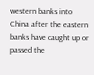western banks into China after the eastern banks have caught up or passed the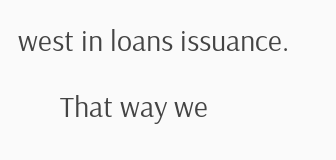west in loans issuance.

      That way we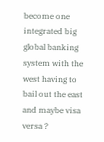become one integrated big global banking system with the west having to bail out the east and maybe visa versa ?